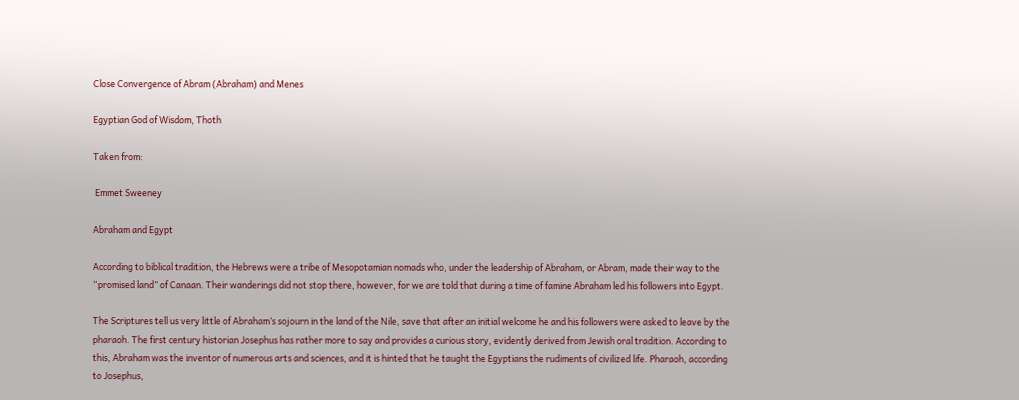Close Convergence of Abram (Abraham) and Menes

Egyptian God of Wisdom, Thoth

Taken from:

 Emmet Sweeney

Abraham and Egypt

According to biblical tradition, the Hebrews were a tribe of Mesopotamian nomads who, under the leadership of Abraham, or Abram, made their way to the “promised land” of Canaan. Their wanderings did not stop there, however, for we are told that during a time of famine Abraham led his followers into Egypt.

The Scriptures tell us very little of Abraham’s sojourn in the land of the Nile, save that after an initial welcome he and his followers were asked to leave by the pharaoh. The first century historian Josephus has rather more to say and provides a curious story, evidently derived from Jewish oral tradition. According to this, Abraham was the inventor of numerous arts and sciences, and it is hinted that he taught the Egyptians the rudiments of civilized life. Pharaoh, according to Josephus,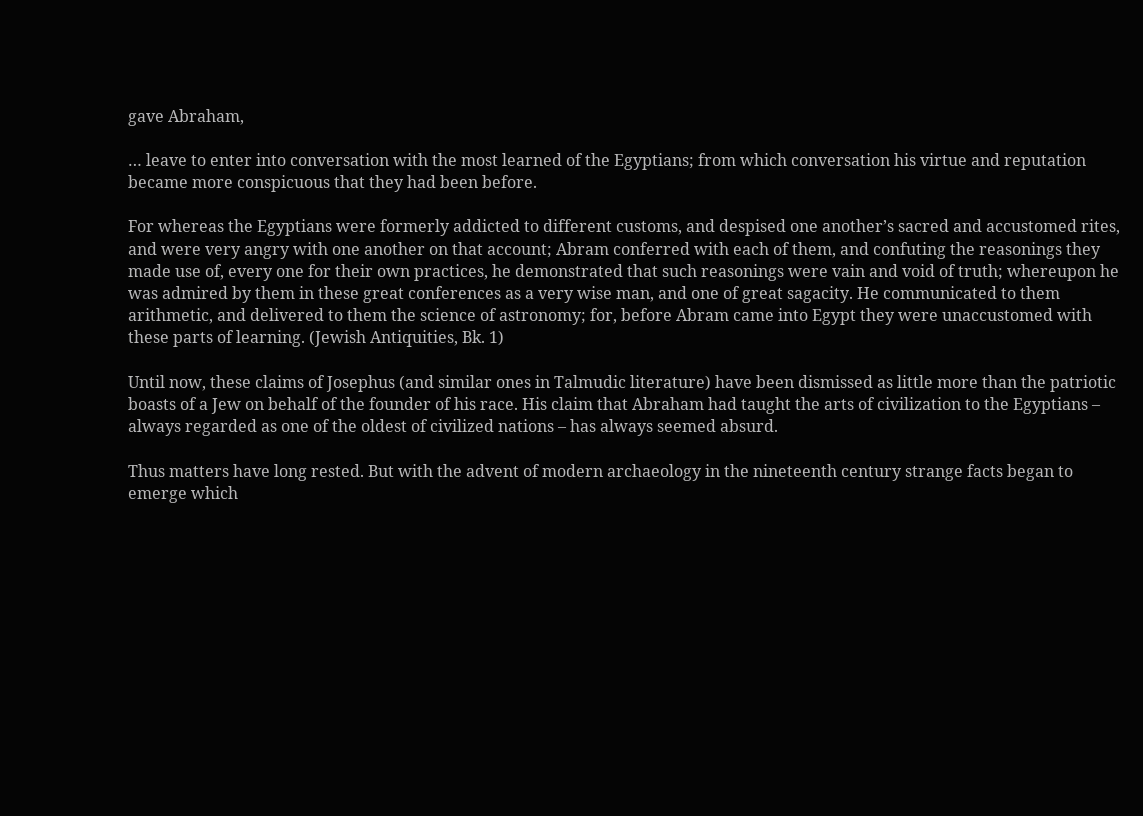gave Abraham,

… leave to enter into conversation with the most learned of the Egyptians; from which conversation his virtue and reputation became more conspicuous that they had been before.

For whereas the Egyptians were formerly addicted to different customs, and despised one another’s sacred and accustomed rites, and were very angry with one another on that account; Abram conferred with each of them, and confuting the reasonings they made use of, every one for their own practices, he demonstrated that such reasonings were vain and void of truth; whereupon he was admired by them in these great conferences as a very wise man, and one of great sagacity. He communicated to them arithmetic, and delivered to them the science of astronomy; for, before Abram came into Egypt they were unaccustomed with these parts of learning. (Jewish Antiquities, Bk. 1)

Until now, these claims of Josephus (and similar ones in Talmudic literature) have been dismissed as little more than the patriotic boasts of a Jew on behalf of the founder of his race. His claim that Abraham had taught the arts of civilization to the Egyptians – always regarded as one of the oldest of civilized nations – has always seemed absurd.

Thus matters have long rested. But with the advent of modern archaeology in the nineteenth century strange facts began to emerge which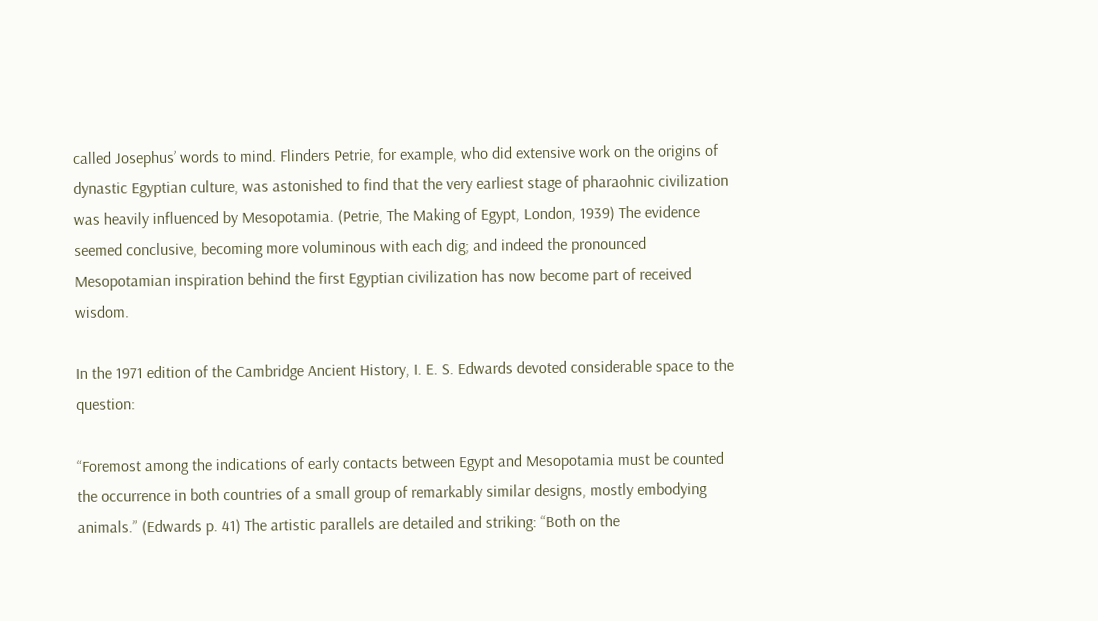called Josephus’ words to mind. Flinders Petrie, for example, who did extensive work on the origins of dynastic Egyptian culture, was astonished to find that the very earliest stage of pharaohnic civilization was heavily influenced by Mesopotamia. (Petrie, The Making of Egypt, London, 1939) The evidence seemed conclusive, becoming more voluminous with each dig; and indeed the pronounced Mesopotamian inspiration behind the first Egyptian civilization has now become part of received wisdom.

In the 1971 edition of the Cambridge Ancient History, I. E. S. Edwards devoted considerable space to the question:

“Foremost among the indications of early contacts between Egypt and Mesopotamia must be counted the occurrence in both countries of a small group of remarkably similar designs, mostly embodying animals.” (Edwards p. 41) The artistic parallels are detailed and striking: “Both on the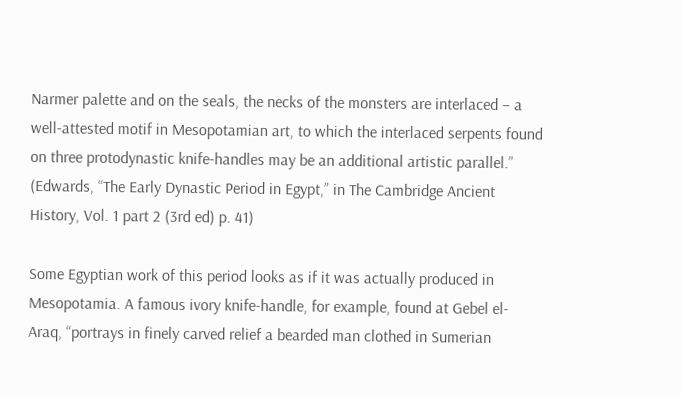Narmer palette and on the seals, the necks of the monsters are interlaced – a well-attested motif in Mesopotamian art, to which the interlaced serpents found on three protodynastic knife-handles may be an additional artistic parallel.” (Edwards, “The Early Dynastic Period in Egypt,” in The Cambridge Ancient History, Vol. 1 part 2 (3rd ed) p. 41)

Some Egyptian work of this period looks as if it was actually produced in Mesopotamia. A famous ivory knife-handle, for example, found at Gebel el-Araq, “portrays in finely carved relief a bearded man clothed in Sumerian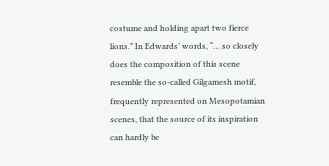costume and holding apart two fierce lions.” In Edwards’ words, “… so closely does the composition of this scene resemble the so-called Gilgamesh motif, frequently represented on Mesopotamian scenes, that the source of its inspiration can hardly be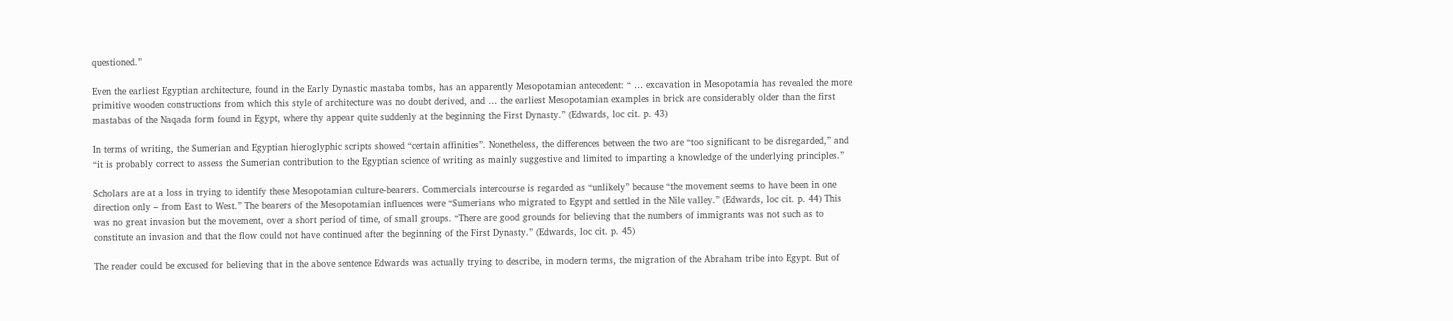questioned.”

Even the earliest Egyptian architecture, found in the Early Dynastic mastaba tombs, has an apparently Mesopotamian antecedent: “ … excavation in Mesopotamia has revealed the more primitive wooden constructions from which this style of architecture was no doubt derived, and … the earliest Mesopotamian examples in brick are considerably older than the first mastabas of the Naqada form found in Egypt, where thy appear quite suddenly at the beginning the First Dynasty.” (Edwards, loc cit. p. 43)

In terms of writing, the Sumerian and Egyptian hieroglyphic scripts showed “certain affinities”. Nonetheless, the differences between the two are “too significant to be disregarded,” and “it is probably correct to assess the Sumerian contribution to the Egyptian science of writing as mainly suggestive and limited to imparting a knowledge of the underlying principles.”

Scholars are at a loss in trying to identify these Mesopotamian culture-bearers. Commercials intercourse is regarded as “unlikely” because “the movement seems to have been in one direction only – from East to West.” The bearers of the Mesopotamian influences were “Sumerians who migrated to Egypt and settled in the Nile valley.” (Edwards, loc cit. p. 44) This was no great invasion but the movement, over a short period of time, of small groups. “There are good grounds for believing that the numbers of immigrants was not such as to constitute an invasion and that the flow could not have continued after the beginning of the First Dynasty.” (Edwards, loc cit. p. 45)

The reader could be excused for believing that in the above sentence Edwards was actually trying to describe, in modern terms, the migration of the Abraham tribe into Egypt. But of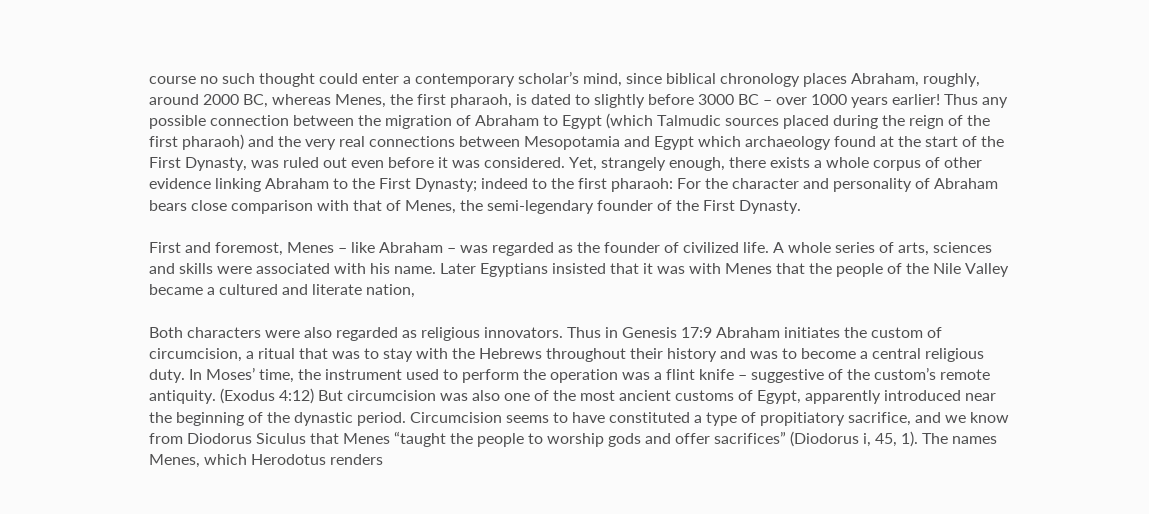course no such thought could enter a contemporary scholar’s mind, since biblical chronology places Abraham, roughly, around 2000 BC, whereas Menes, the first pharaoh, is dated to slightly before 3000 BC – over 1000 years earlier! Thus any possible connection between the migration of Abraham to Egypt (which Talmudic sources placed during the reign of the first pharaoh) and the very real connections between Mesopotamia and Egypt which archaeology found at the start of the First Dynasty, was ruled out even before it was considered. Yet, strangely enough, there exists a whole corpus of other evidence linking Abraham to the First Dynasty; indeed to the first pharaoh: For the character and personality of Abraham bears close comparison with that of Menes, the semi-legendary founder of the First Dynasty.

First and foremost, Menes – like Abraham – was regarded as the founder of civilized life. A whole series of arts, sciences and skills were associated with his name. Later Egyptians insisted that it was with Menes that the people of the Nile Valley became a cultured and literate nation,

Both characters were also regarded as religious innovators. Thus in Genesis 17:9 Abraham initiates the custom of circumcision, a ritual that was to stay with the Hebrews throughout their history and was to become a central religious duty. In Moses’ time, the instrument used to perform the operation was a flint knife – suggestive of the custom’s remote antiquity. (Exodus 4:12) But circumcision was also one of the most ancient customs of Egypt, apparently introduced near the beginning of the dynastic period. Circumcision seems to have constituted a type of propitiatory sacrifice, and we know from Diodorus Siculus that Menes “taught the people to worship gods and offer sacrifices” (Diodorus i, 45, 1). The names Menes, which Herodotus renders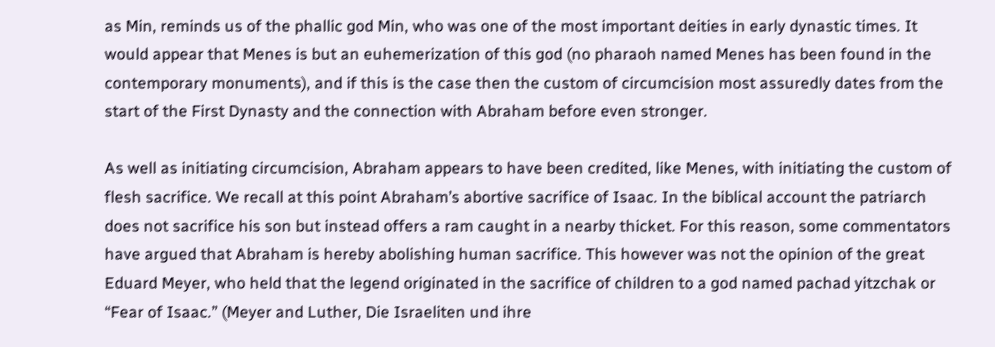as Min, reminds us of the phallic god Min, who was one of the most important deities in early dynastic times. It would appear that Menes is but an euhemerization of this god (no pharaoh named Menes has been found in the contemporary monuments), and if this is the case then the custom of circumcision most assuredly dates from the start of the First Dynasty and the connection with Abraham before even stronger.

As well as initiating circumcision, Abraham appears to have been credited, like Menes, with initiating the custom of flesh sacrifice. We recall at this point Abraham’s abortive sacrifice of Isaac. In the biblical account the patriarch does not sacrifice his son but instead offers a ram caught in a nearby thicket. For this reason, some commentators have argued that Abraham is hereby abolishing human sacrifice. This however was not the opinion of the great Eduard Meyer, who held that the legend originated in the sacrifice of children to a god named pachad yitzchak or “Fear of Isaac.” (Meyer and Luther, Die Israeliten und ihre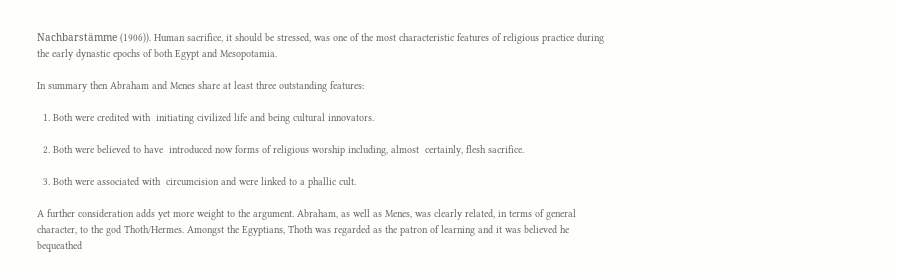Nachbarstämme (1906)). Human sacrifice, it should be stressed, was one of the most characteristic features of religious practice during the early dynastic epochs of both Egypt and Mesopotamia.

In summary then Abraham and Menes share at least three outstanding features:

  1. Both were credited with  initiating civilized life and being cultural innovators.

  2. Both were believed to have  introduced now forms of religious worship including, almost  certainly, flesh sacrifice.

  3. Both were associated with  circumcision and were linked to a phallic cult.

A further consideration adds yet more weight to the argument. Abraham, as well as Menes, was clearly related, in terms of general character, to the god Thoth/Hermes. Amongst the Egyptians, Thoth was regarded as the patron of learning and it was believed he bequeathed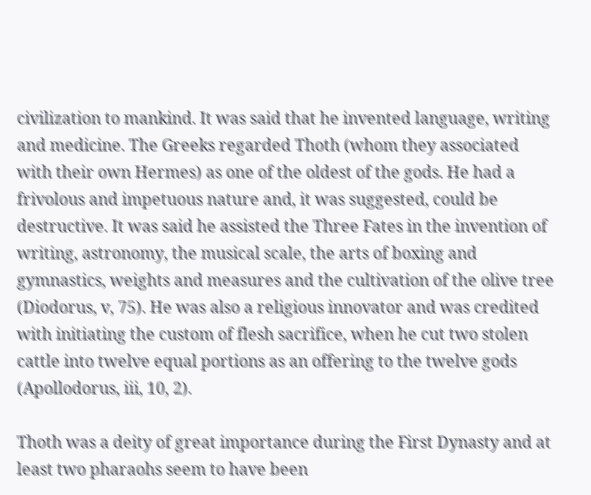civilization to mankind. It was said that he invented language, writing and medicine. The Greeks regarded Thoth (whom they associated with their own Hermes) as one of the oldest of the gods. He had a frivolous and impetuous nature and, it was suggested, could be destructive. It was said he assisted the Three Fates in the invention of writing, astronomy, the musical scale, the arts of boxing and gymnastics, weights and measures and the cultivation of the olive tree (Diodorus, v, 75). He was also a religious innovator and was credited with initiating the custom of flesh sacrifice, when he cut two stolen cattle into twelve equal portions as an offering to the twelve gods (Apollodorus, iii, 10, 2).

Thoth was a deity of great importance during the First Dynasty and at least two pharaohs seem to have been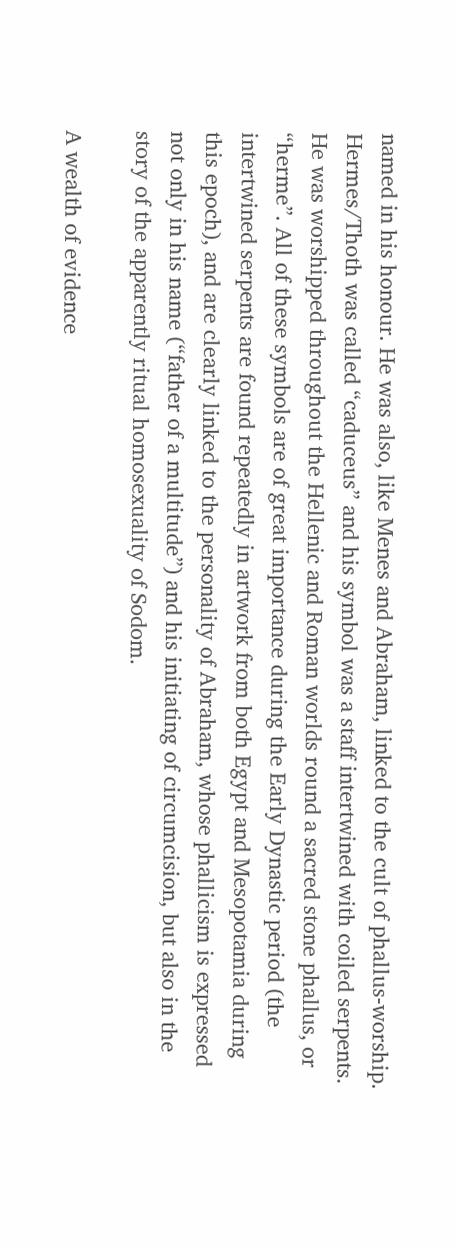named in his honour. He was also, like Menes and Abraham, linked to the cult of phallus-worship. Hermes/Thoth was called “caduceus” and his symbol was a staff intertwined with coiled serpents. He was worshipped throughout the Hellenic and Roman worlds round a sacred stone phallus, or “herme”. All of these symbols are of great importance during the Early Dynastic period (the intertwined serpents are found repeatedly in artwork from both Egypt and Mesopotamia during this epoch), and are clearly linked to the personality of Abraham, whose phallicism is expressed not only in his name (“father of a multitude”) and his initiating of circumcision, but also in the story of the apparently ritual homosexuality of Sodom.

A wealth of evidence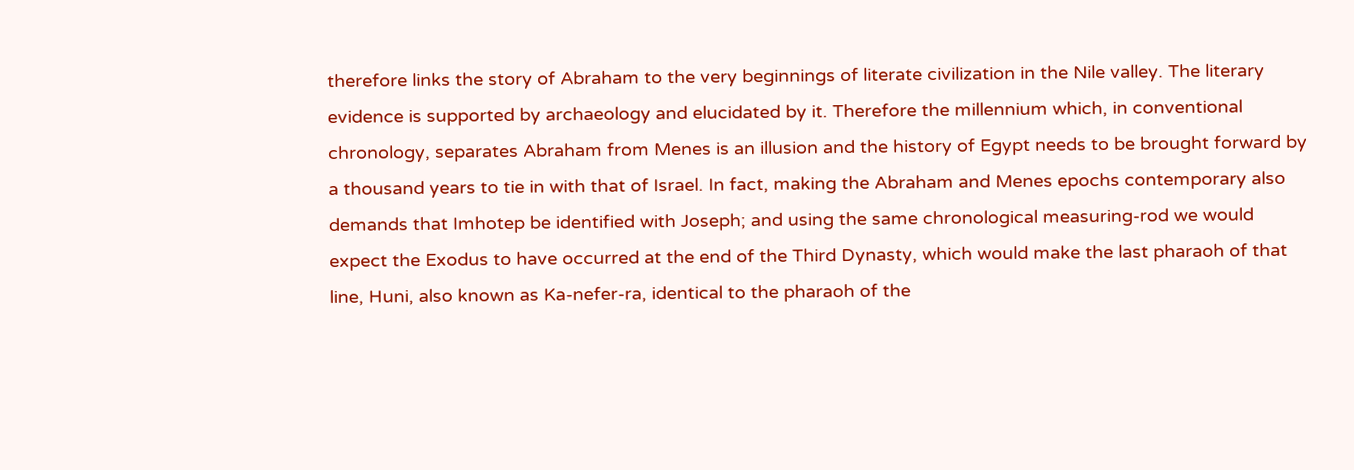therefore links the story of Abraham to the very beginnings of literate civilization in the Nile valley. The literary evidence is supported by archaeology and elucidated by it. Therefore the millennium which, in conventional chronology, separates Abraham from Menes is an illusion and the history of Egypt needs to be brought forward by a thousand years to tie in with that of Israel. In fact, making the Abraham and Menes epochs contemporary also demands that Imhotep be identified with Joseph; and using the same chronological measuring-rod we would expect the Exodus to have occurred at the end of the Third Dynasty, which would make the last pharaoh of that line, Huni, also known as Ka-nefer-ra, identical to the pharaoh of the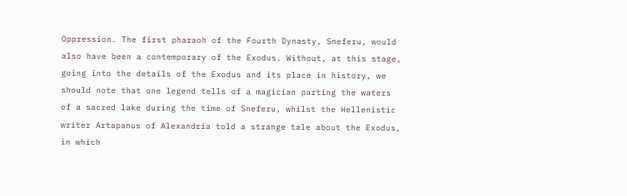Oppression. The first pharaoh of the Fourth Dynasty, Sneferu, would also have been a contemporary of the Exodus. Without, at this stage, going into the details of the Exodus and its place in history, we should note that one legend tells of a magician parting the waters of a sacred lake during the time of Sneferu, whilst the Hellenistic writer Artapanus of Alexandria told a strange tale about the Exodus, in which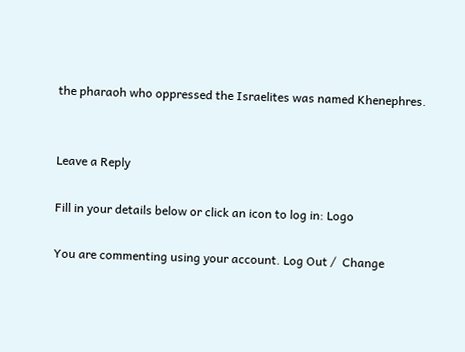the pharaoh who oppressed the Israelites was named Khenephres.


Leave a Reply

Fill in your details below or click an icon to log in: Logo

You are commenting using your account. Log Out /  Change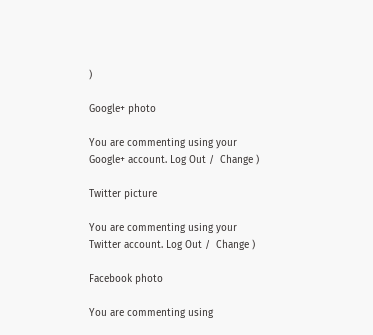)

Google+ photo

You are commenting using your Google+ account. Log Out /  Change )

Twitter picture

You are commenting using your Twitter account. Log Out /  Change )

Facebook photo

You are commenting using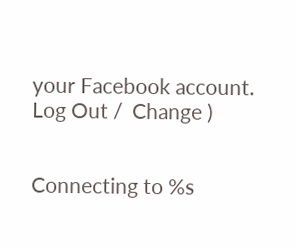your Facebook account. Log Out /  Change )


Connecting to %s